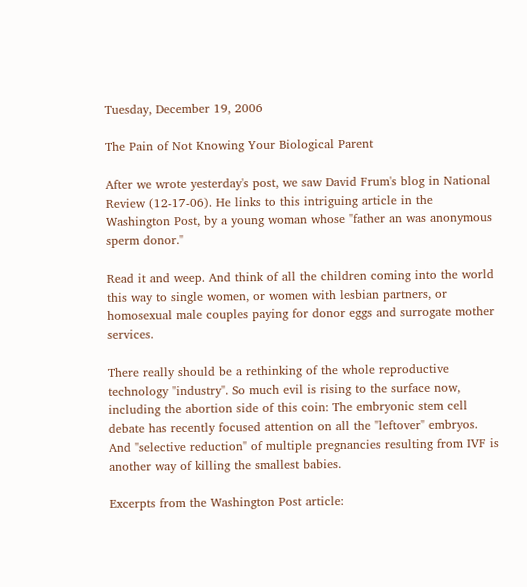Tuesday, December 19, 2006

The Pain of Not Knowing Your Biological Parent

After we wrote yesterday's post, we saw David Frum's blog in National Review (12-17-06). He links to this intriguing article in the Washington Post, by a young woman whose "father an was anonymous sperm donor."

Read it and weep. And think of all the children coming into the world this way to single women, or women with lesbian partners, or homosexual male couples paying for donor eggs and surrogate mother services.

There really should be a rethinking of the whole reproductive technology "industry". So much evil is rising to the surface now, including the abortion side of this coin: The embryonic stem cell debate has recently focused attention on all the "leftover" embryos. And "selective reduction" of multiple pregnancies resulting from IVF is another way of killing the smallest babies.

Excerpts from the Washington Post article: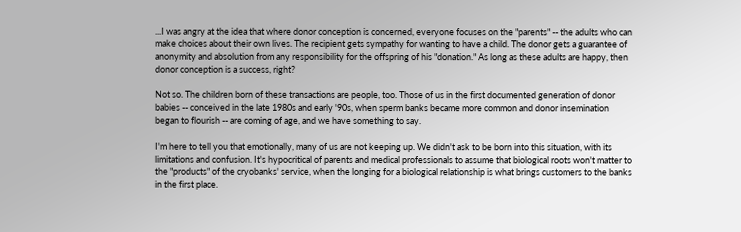...I was angry at the idea that where donor conception is concerned, everyone focuses on the "parents" -- the adults who can make choices about their own lives. The recipient gets sympathy for wanting to have a child. The donor gets a guarantee of anonymity and absolution from any responsibility for the offspring of his "donation." As long as these adults are happy, then donor conception is a success, right?

Not so. The children born of these transactions are people, too. Those of us in the first documented generation of donor babies -- conceived in the late 1980s and early '90s, when sperm banks became more common and donor insemination began to flourish -- are coming of age, and we have something to say.

I'm here to tell you that emotionally, many of us are not keeping up. We didn't ask to be born into this situation, with its limitations and confusion. It's hypocritical of parents and medical professionals to assume that biological roots won't matter to the "products" of the cryobanks' service, when the longing for a biological relationship is what brings customers to the banks in the first place.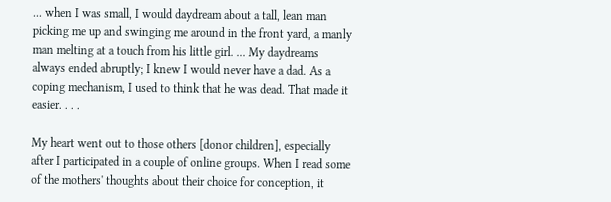... when I was small, I would daydream about a tall, lean man picking me up and swinging me around in the front yard, a manly man melting at a touch from his little girl. ... My daydreams always ended abruptly; I knew I would never have a dad. As a coping mechanism, I used to think that he was dead. That made it easier. . . .

My heart went out to those others [donor children], especially after I participated in a couple of online groups. When I read some of the mothers' thoughts about their choice for conception, it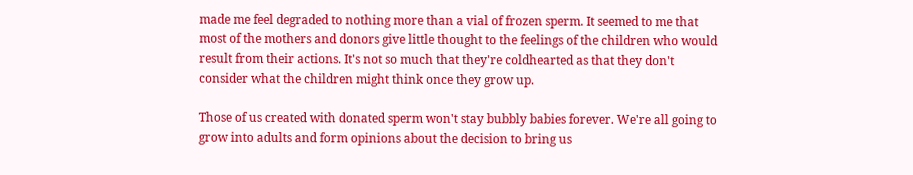made me feel degraded to nothing more than a vial of frozen sperm. It seemed to me that most of the mothers and donors give little thought to the feelings of the children who would result from their actions. It's not so much that they're coldhearted as that they don't consider what the children might think once they grow up.

Those of us created with donated sperm won't stay bubbly babies forever. We're all going to grow into adults and form opinions about the decision to bring us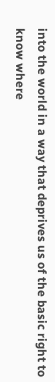into the world in a way that deprives us of the basic right to know where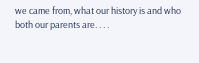we came from, what our history is and who both our parents are. . . .